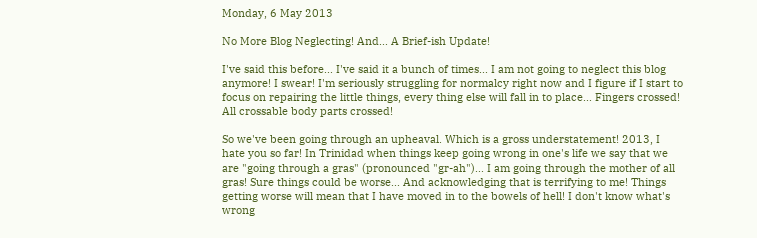Monday, 6 May 2013

No More Blog Neglecting! And... A Brief-ish Update!

I've said this before... I've said it a bunch of times... I am not going to neglect this blog anymore! I swear! I'm seriously struggling for normalcy right now and I figure if I start to focus on repairing the little things, every thing else will fall in to place... Fingers crossed! All crossable body parts crossed!

So we've been going through an upheaval. Which is a gross understatement! 2013, I hate you so far! In Trinidad when things keep going wrong in one's life we say that we are "going through a gras" (pronounced "gr-ah")... I am going through the mother of all gras! Sure things could be worse... And acknowledging that is terrifying to me! Things getting worse will mean that I have moved in to the bowels of hell! I don't know what's wrong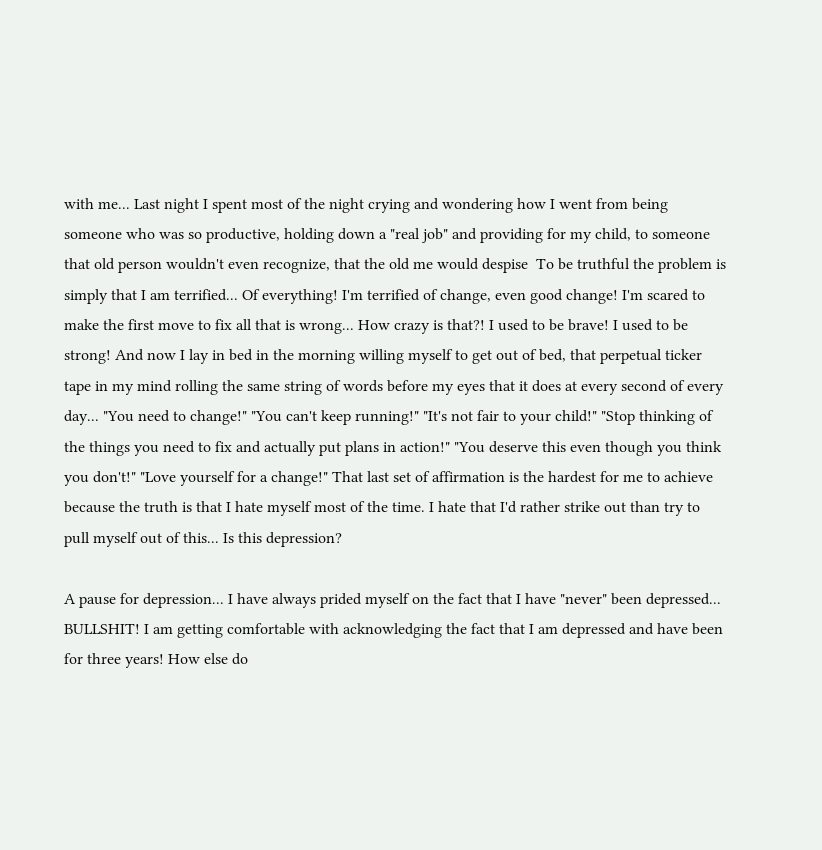with me... Last night I spent most of the night crying and wondering how I went from being someone who was so productive, holding down a "real job" and providing for my child, to someone that old person wouldn't even recognize, that the old me would despise  To be truthful the problem is simply that I am terrified... Of everything! I'm terrified of change, even good change! I'm scared to make the first move to fix all that is wrong... How crazy is that?! I used to be brave! I used to be strong! And now I lay in bed in the morning willing myself to get out of bed, that perpetual ticker tape in my mind rolling the same string of words before my eyes that it does at every second of every day... "You need to change!" "You can't keep running!" "It's not fair to your child!" "Stop thinking of the things you need to fix and actually put plans in action!" "You deserve this even though you think you don't!" "Love yourself for a change!" That last set of affirmation is the hardest for me to achieve because the truth is that I hate myself most of the time. I hate that I'd rather strike out than try to pull myself out of this... Is this depression?

A pause for depression... I have always prided myself on the fact that I have "never" been depressed... BULLSHIT! I am getting comfortable with acknowledging the fact that I am depressed and have been for three years! How else do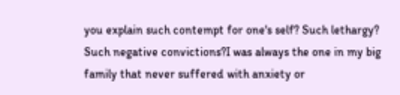you explain such contempt for one's self? Such lethargy? Such negative convictions?I was always the one in my big family that never suffered with anxiety or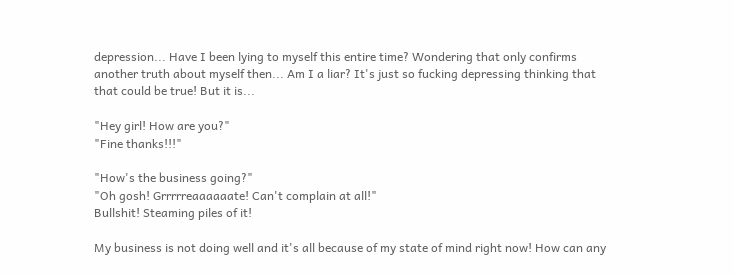depression... Have I been lying to myself this entire time? Wondering that only confirms another truth about myself then... Am I a liar? It's just so fucking depressing thinking that that could be true! But it is...

"Hey girl! How are you?"
"Fine thanks!!!"

"How's the business going?"
"Oh gosh! Grrrrreaaaaaate! Can't complain at all!"
Bullshit! Steaming piles of it!

My business is not doing well and it's all because of my state of mind right now! How can any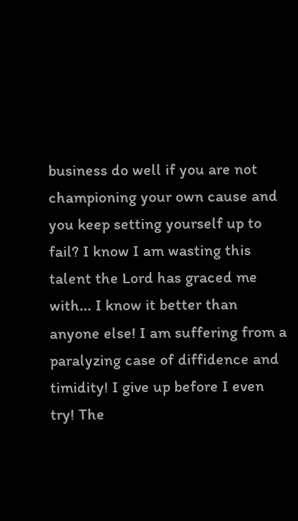business do well if you are not championing your own cause and you keep setting yourself up to fail? I know I am wasting this talent the Lord has graced me with... I know it better than anyone else! I am suffering from a paralyzing case of diffidence and timidity! I give up before I even try! The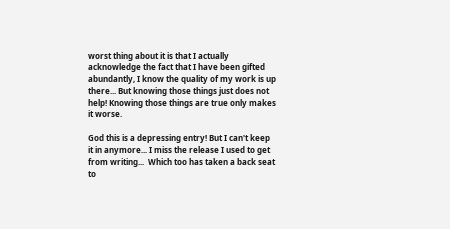worst thing about it is that I actually acknowledge the fact that I have been gifted abundantly, I know the quality of my work is up there... But knowing those things just does not help! Knowing those things are true only makes it worse.

God this is a depressing entry! But I can't keep  it in anymore... I miss the release I used to get from writing...  Which too has taken a back seat to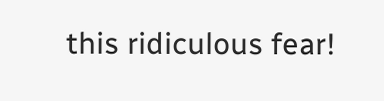this ridiculous fear!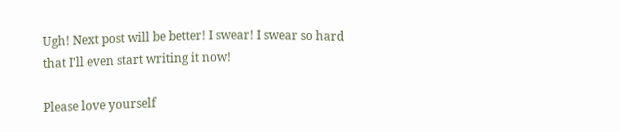Ugh! Next post will be better! I swear! I swear so hard that I'll even start writing it now!

Please love yourself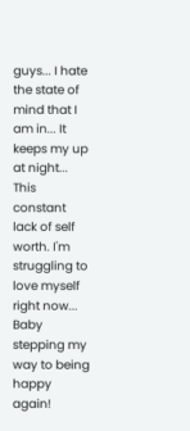guys... I hate the state of mind that I am in... It keeps my up at night... This constant lack of self worth. I'm struggling to love myself right now... Baby stepping my way to being happy again!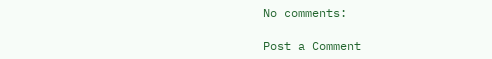No comments:

Post a Comment